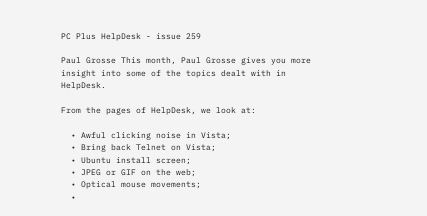PC Plus HelpDesk - issue 259

Paul Grosse This month, Paul Grosse gives you more insight into some of the topics dealt with in HelpDesk.

From the pages of HelpDesk, we look at:

  • Awful clicking noise in Vista;
  • Bring back Telnet on Vista;
  • Ubuntu install screen;
  • JPEG or GIF on the web;
  • Optical mouse movements;
  •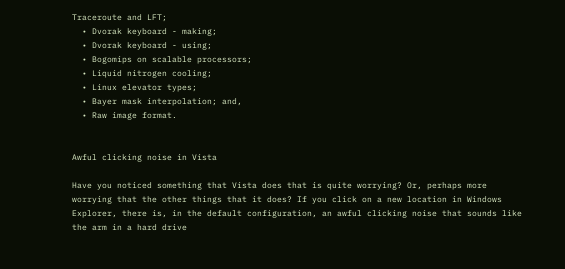Traceroute and LFT;
  • Dvorak keyboard - making;
  • Dvorak keyboard - using;
  • Bogomips on scalable processors;
  • Liquid nitrogen cooling;
  • Linux elevator types;
  • Bayer mask interpolation; and,
  • Raw image format.


Awful clicking noise in Vista

Have you noticed something that Vista does that is quite worrying? Or, perhaps more worrying that the other things that it does? If you click on a new location in Windows Explorer, there is, in the default configuration, an awful clicking noise that sounds like the arm in a hard drive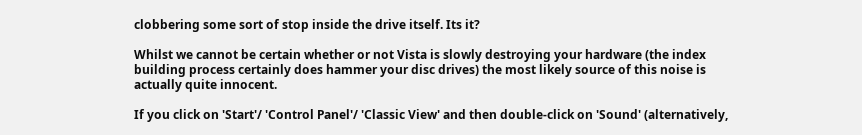clobbering some sort of stop inside the drive itself. Its it?

Whilst we cannot be certain whether or not Vista is slowly destroying your hardware (the index building process certainly does hammer your disc drives) the most likely source of this noise is actually quite innocent.

If you click on 'Start'/ 'Control Panel'/ 'Classic View' and then double-click on 'Sound' (alternatively,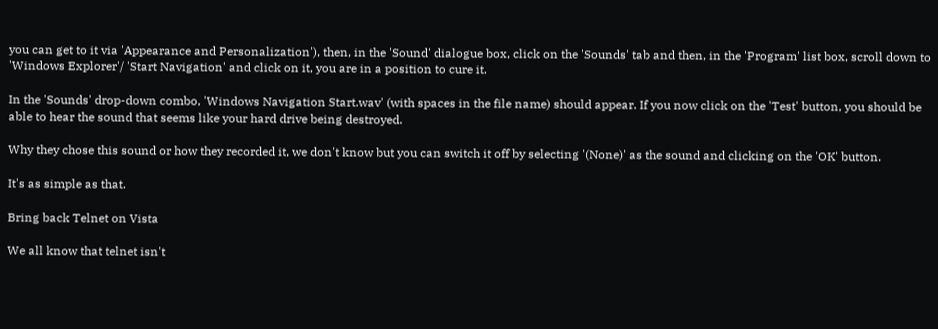you can get to it via 'Appearance and Personalization'), then, in the 'Sound' dialogue box, click on the 'Sounds' tab and then, in the 'Program' list box, scroll down to 'Windows Explorer'/ 'Start Navigation' and click on it, you are in a position to cure it.

In the 'Sounds' drop-down combo, 'Windows Navigation Start.wav' (with spaces in the file name) should appear. If you now click on the 'Test' button, you should be able to hear the sound that seems like your hard drive being destroyed.

Why they chose this sound or how they recorded it, we don't know but you can switch it off by selecting '(None)' as the sound and clicking on the 'OK' button.

It's as simple as that.

Bring back Telnet on Vista

We all know that telnet isn't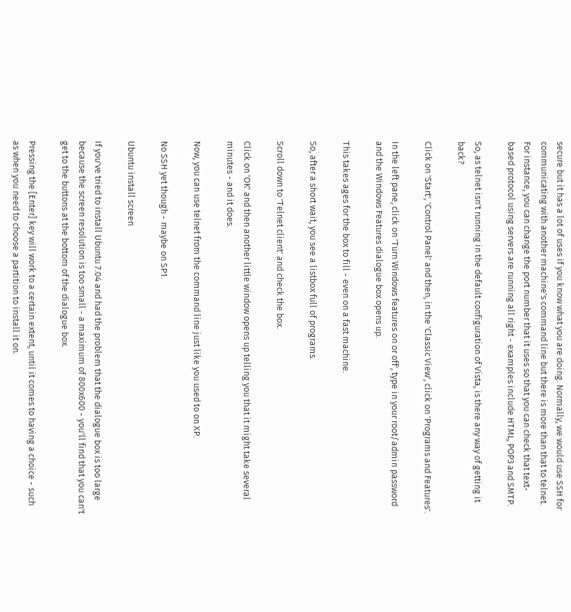secure but it has a lot of uses if you know what you are doing. Normally, we would use SSH for communicating with another machine's command line but there is more than that to telnet. For instance, you can change the port number that it uses so that you can check that text-based protocol using servers are running all right - examples include HTML, POP3 and SMTP.

So, as telnet isn't running in the default configuration of Vista, is there any way of getting it back?

Click on 'Start', 'Control Panel' and then, in the 'Classic View', click on 'Programs and Features'.

In the left pane, click on 'Turn Windows features on or off', type in your root/admin password and the Windows Features dialogue box opens up.

This takes ages for the box to fill - even on a fast machine.

So, after a short wait, you see a listbox full of programs.

Scroll down to 'Telnet client' and check the box.

Click on 'OK' and then another little window opens up telling you that it might take several minutes - and it does.

Now, you can use telnet from the command line just like you used to on XP.

No SSH yet though - maybe on SP1.

Ubuntu install screen

If you've tried to install Ubuntu 7.04 and had the problem that the dialogue box is too large because the screen resolution is too small - a maximum of 800x600 - you'll find that you can't get to the buttons at the bottom of the dialogue box.

Pressing the [Enter] key will work to a certain extent, until it comes to having a choice - such as when you need to choose a partition to install it on.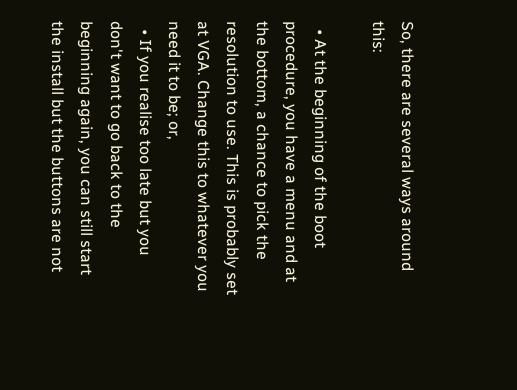So, there are several ways around this:

  • At the beginning of the boot procedure, you have a menu and at the bottom, a chance to pick the resolution to use. This is probably set at VGA. Change this to whatever you need it to be; or,
  • If you realise too late but you don't want to go back to the beginning again, you can still start the install but the buttons are not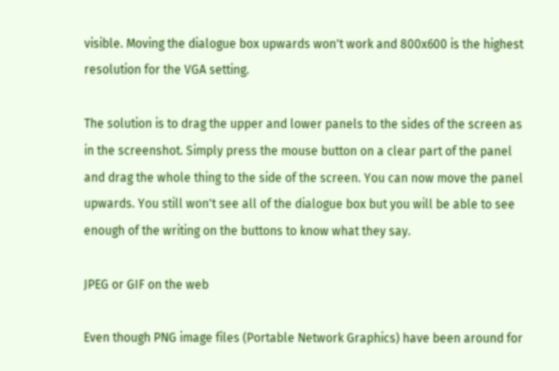visible. Moving the dialogue box upwards won't work and 800x600 is the highest resolution for the VGA setting.

The solution is to drag the upper and lower panels to the sides of the screen as in the screenshot. Simply press the mouse button on a clear part of the panel and drag the whole thing to the side of the screen. You can now move the panel upwards. You still won't see all of the dialogue box but you will be able to see enough of the writing on the buttons to know what they say.

JPEG or GIF on the web

Even though PNG image files (Portable Network Graphics) have been around for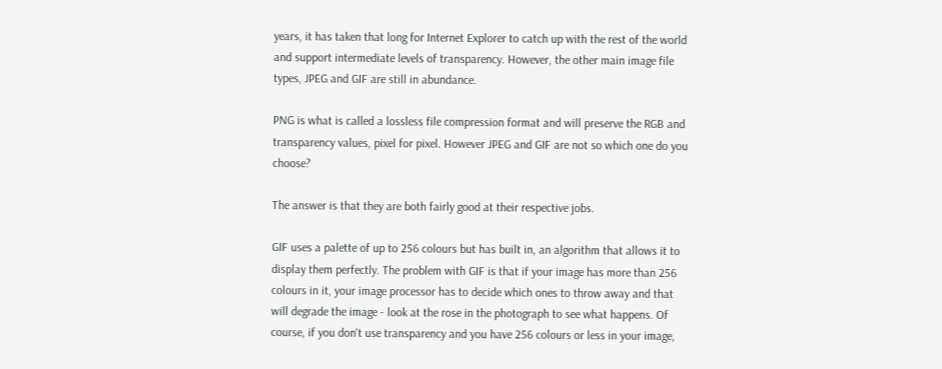years, it has taken that long for Internet Explorer to catch up with the rest of the world and support intermediate levels of transparency. However, the other main image file types, JPEG and GIF are still in abundance.

PNG is what is called a lossless file compression format and will preserve the RGB and transparency values, pixel for pixel. However JPEG and GIF are not so which one do you choose?

The answer is that they are both fairly good at their respective jobs.

GIF uses a palette of up to 256 colours but has built in, an algorithm that allows it to display them perfectly. The problem with GIF is that if your image has more than 256 colours in it, your image processor has to decide which ones to throw away and that will degrade the image - look at the rose in the photograph to see what happens. Of course, if you don't use transparency and you have 256 colours or less in your image,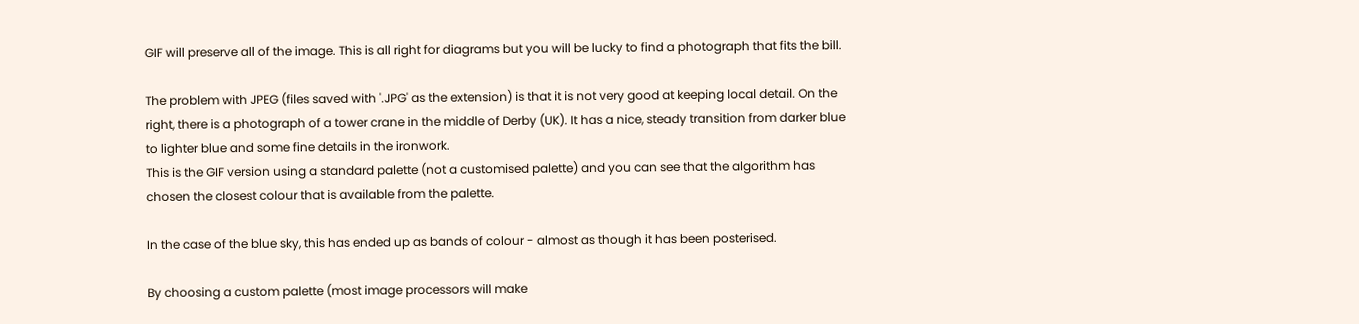GIF will preserve all of the image. This is all right for diagrams but you will be lucky to find a photograph that fits the bill.

The problem with JPEG (files saved with '.JPG' as the extension) is that it is not very good at keeping local detail. On the right, there is a photograph of a tower crane in the middle of Derby (UK). It has a nice, steady transition from darker blue to lighter blue and some fine details in the ironwork.
This is the GIF version using a standard palette (not a customised palette) and you can see that the algorithm has chosen the closest colour that is available from the palette.

In the case of the blue sky, this has ended up as bands of colour - almost as though it has been posterised.

By choosing a custom palette (most image processors will make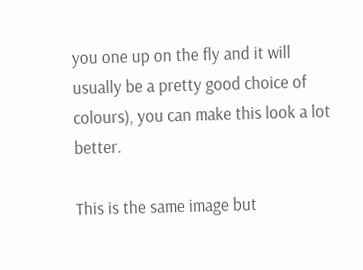you one up on the fly and it will usually be a pretty good choice of colours), you can make this look a lot better.

This is the same image but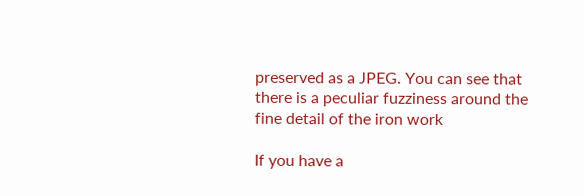preserved as a JPEG. You can see that there is a peculiar fuzziness around the fine detail of the iron work

If you have a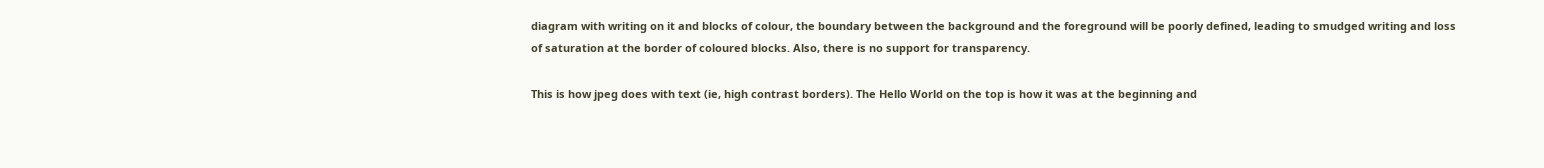diagram with writing on it and blocks of colour, the boundary between the background and the foreground will be poorly defined, leading to smudged writing and loss of saturation at the border of coloured blocks. Also, there is no support for transparency.

This is how jpeg does with text (ie, high contrast borders). The Hello World on the top is how it was at the beginning and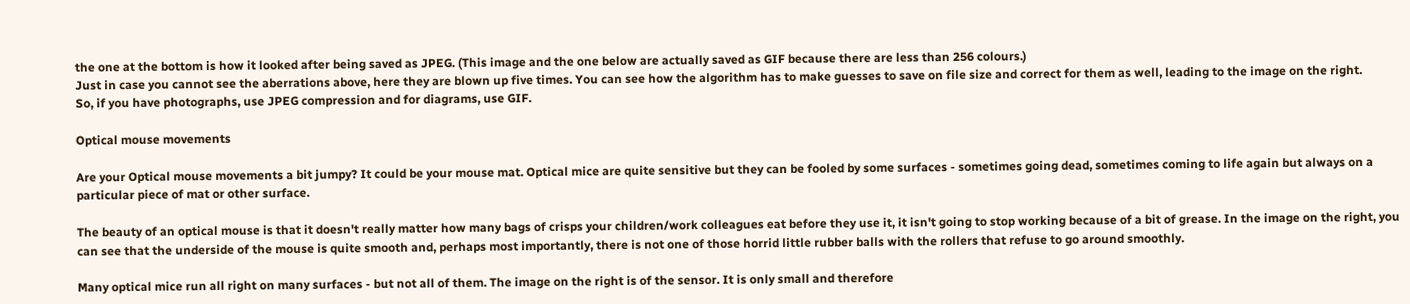the one at the bottom is how it looked after being saved as JPEG. (This image and the one below are actually saved as GIF because there are less than 256 colours.)
Just in case you cannot see the aberrations above, here they are blown up five times. You can see how the algorithm has to make guesses to save on file size and correct for them as well, leading to the image on the right.
So, if you have photographs, use JPEG compression and for diagrams, use GIF.

Optical mouse movements

Are your Optical mouse movements a bit jumpy? It could be your mouse mat. Optical mice are quite sensitive but they can be fooled by some surfaces - sometimes going dead, sometimes coming to life again but always on a particular piece of mat or other surface.

The beauty of an optical mouse is that it doesn't really matter how many bags of crisps your children/work colleagues eat before they use it, it isn't going to stop working because of a bit of grease. In the image on the right, you can see that the underside of the mouse is quite smooth and, perhaps most importantly, there is not one of those horrid little rubber balls with the rollers that refuse to go around smoothly.

Many optical mice run all right on many surfaces - but not all of them. The image on the right is of the sensor. It is only small and therefore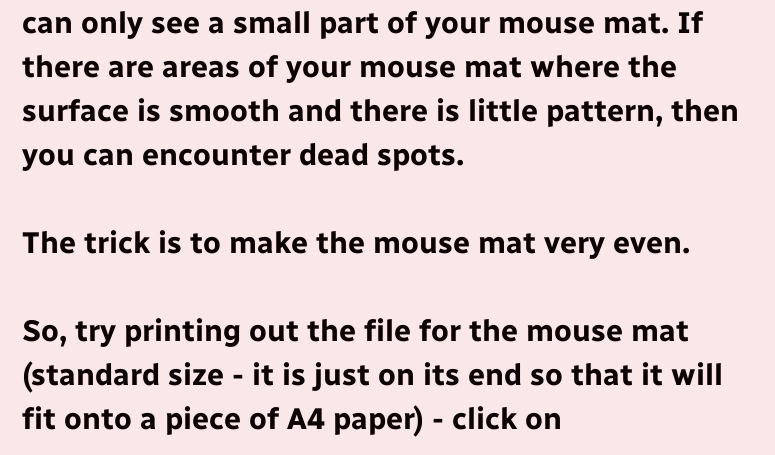can only see a small part of your mouse mat. If there are areas of your mouse mat where the surface is smooth and there is little pattern, then you can encounter dead spots.

The trick is to make the mouse mat very even.

So, try printing out the file for the mouse mat (standard size - it is just on its end so that it will fit onto a piece of A4 paper) - click on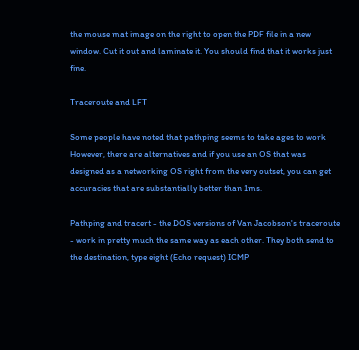the mouse mat image on the right to open the PDF file in a new window. Cut it out and laminate it. You should find that it works just fine.

Traceroute and LFT

Some people have noted that pathping seems to take ages to work However, there are alternatives and if you use an OS that was designed as a networking OS right from the very outset, you can get accuracies that are substantially better than 1ms.

Pathping and tracert - the DOS versions of Van Jacobson's traceroute - work in pretty much the same way as each other. They both send to the destination, type eight (Echo request) ICMP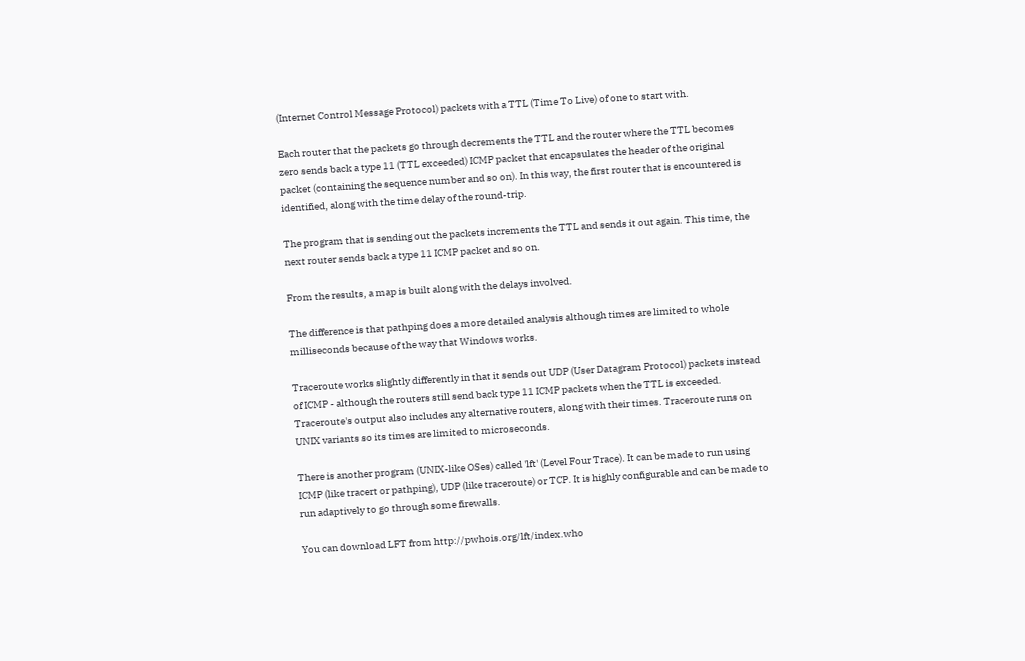(Internet Control Message Protocol) packets with a TTL (Time To Live) of one to start with.

Each router that the packets go through decrements the TTL and the router where the TTL becomes zero sends back a type 11 (TTL exceeded) ICMP packet that encapsulates the header of the original packet (containing the sequence number and so on). In this way, the first router that is encountered is identified, along with the time delay of the round-trip.

The program that is sending out the packets increments the TTL and sends it out again. This time, the next router sends back a type 11 ICMP packet and so on.

From the results, a map is built along with the delays involved.

The difference is that pathping does a more detailed analysis although times are limited to whole milliseconds because of the way that Windows works.

Traceroute works slightly differently in that it sends out UDP (User Datagram Protocol) packets instead of ICMP - although the routers still send back type 11 ICMP packets when the TTL is exceeded. Traceroute's output also includes any alternative routers, along with their times. Traceroute runs on UNIX variants so its times are limited to microseconds.

There is another program (UNIX-like OSes) called 'lft' (Level Four Trace). It can be made to run using ICMP (like tracert or pathping), UDP (like traceroute) or TCP. It is highly configurable and can be made to run adaptively to go through some firewalls.

You can download LFT from http://pwhois.org/lft/index.who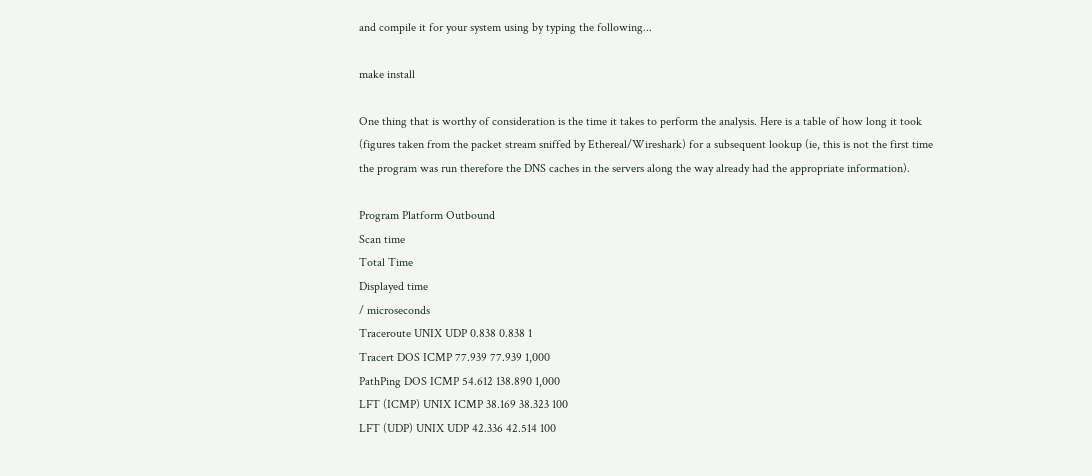and compile it for your system using by typing the following...

make install

One thing that is worthy of consideration is the time it takes to perform the analysis. Here is a table of how long it took (figures taken from the packet stream sniffed by Ethereal/Wireshark) for a subsequent lookup (ie, this is not the first time the program was run therefore the DNS caches in the servers along the way already had the appropriate information).

Program Platform Outbound
Scan time
Total Time
Displayed time
/ microseconds
Traceroute UNIX UDP 0.838 0.838 1
Tracert DOS ICMP 77.939 77.939 1,000
PathPing DOS ICMP 54.612 138.890 1,000
LFT (ICMP) UNIX ICMP 38.169 38.323 100
LFT (UDP) UNIX UDP 42.336 42.514 100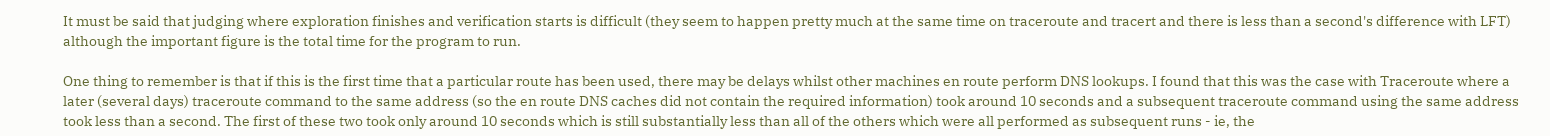It must be said that judging where exploration finishes and verification starts is difficult (they seem to happen pretty much at the same time on traceroute and tracert and there is less than a second's difference with LFT) although the important figure is the total time for the program to run.

One thing to remember is that if this is the first time that a particular route has been used, there may be delays whilst other machines en route perform DNS lookups. I found that this was the case with Traceroute where a later (several days) traceroute command to the same address (so the en route DNS caches did not contain the required information) took around 10 seconds and a subsequent traceroute command using the same address took less than a second. The first of these two took only around 10 seconds which is still substantially less than all of the others which were all performed as subsequent runs - ie, the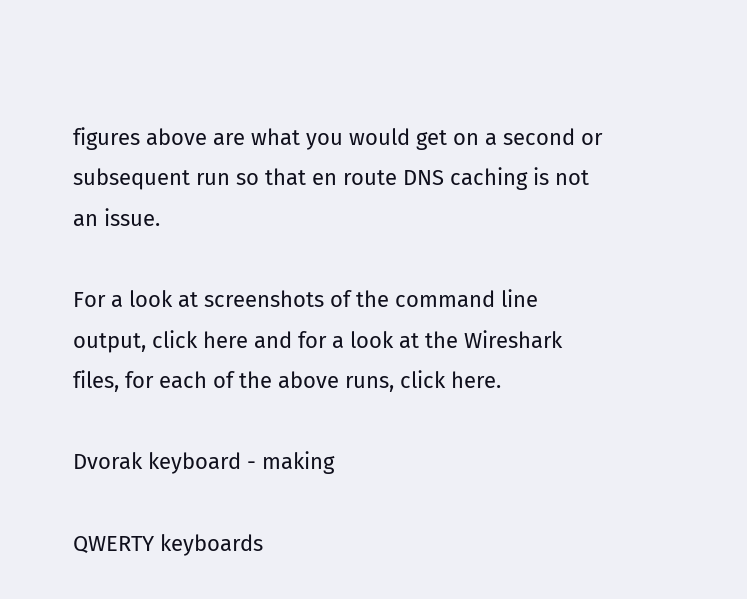figures above are what you would get on a second or subsequent run so that en route DNS caching is not an issue.

For a look at screenshots of the command line output, click here and for a look at the Wireshark files, for each of the above runs, click here.

Dvorak keyboard - making

QWERTY keyboards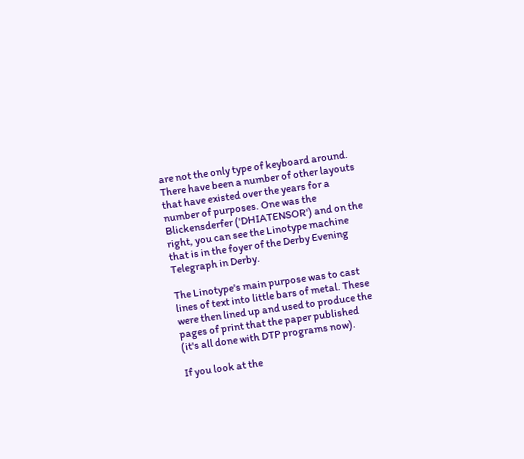are not the only type of keyboard around. There have been a number of other layouts that have existed over the years for a number of purposes. One was the Blickensderfer ('DHIATENSOR') and on the right, you can see the Linotype machine that is in the foyer of the Derby Evening Telegraph in Derby.

The Linotype's main purpose was to cast lines of text into little bars of metal. These were then lined up and used to produce the pages of print that the paper published (it's all done with DTP programs now).

If you look at the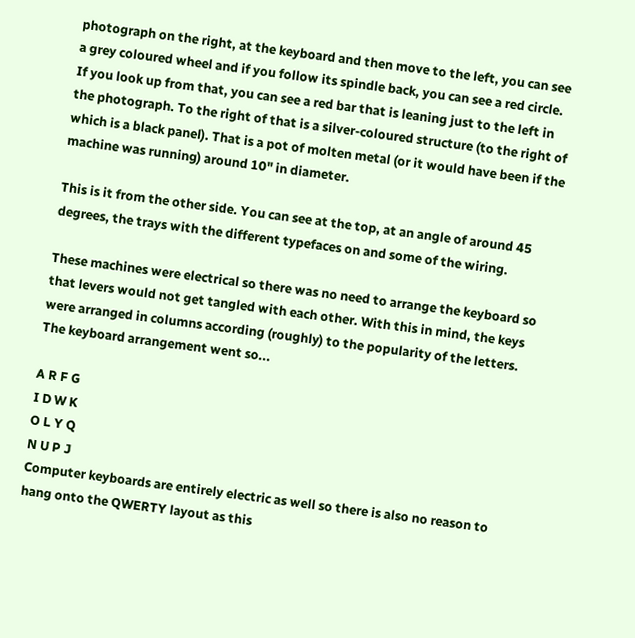photograph on the right, at the keyboard and then move to the left, you can see a grey coloured wheel and if you follow its spindle back, you can see a red circle. If you look up from that, you can see a red bar that is leaning just to the left in the photograph. To the right of that is a silver-coloured structure (to the right of which is a black panel). That is a pot of molten metal (or it would have been if the machine was running) around 10" in diameter.

This is it from the other side. You can see at the top, at an angle of around 45 degrees, the trays with the different typefaces on and some of the wiring.

These machines were electrical so there was no need to arrange the keyboard so that levers would not get tangled with each other. With this in mind, the keys were arranged in columns according (roughly) to the popularity of the letters. The keyboard arrangement went so...

A R F G
I D W K
O L Y Q
N U P J
Computer keyboards are entirely electric as well so there is also no reason to hang onto the QWERTY layout as this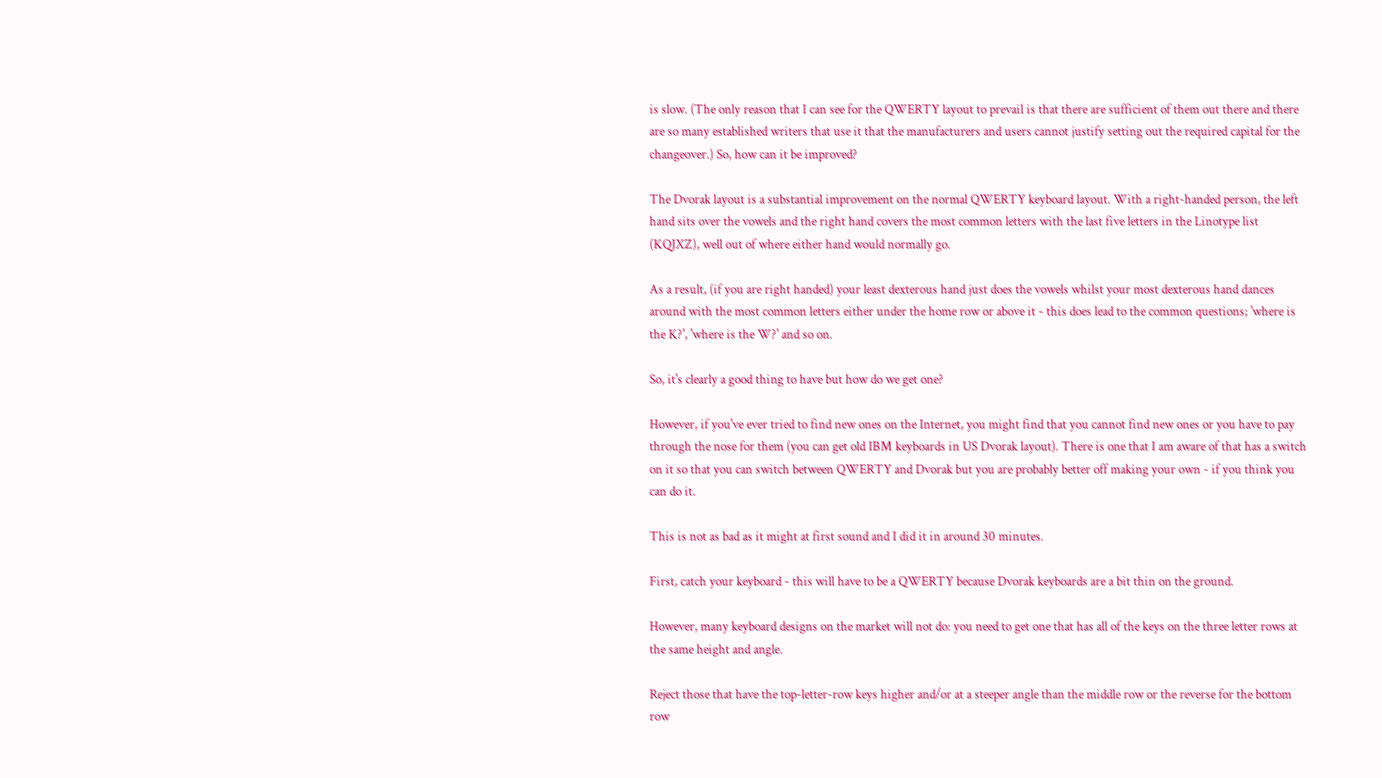is slow. (The only reason that I can see for the QWERTY layout to prevail is that there are sufficient of them out there and there are so many established writers that use it that the manufacturers and users cannot justify setting out the required capital for the changeover.) So, how can it be improved?

The Dvorak layout is a substantial improvement on the normal QWERTY keyboard layout. With a right-handed person, the left hand sits over the vowels and the right hand covers the most common letters with the last five letters in the Linotype list (KQJXZ), well out of where either hand would normally go.

As a result, (if you are right handed) your least dexterous hand just does the vowels whilst your most dexterous hand dances around with the most common letters either under the home row or above it - this does lead to the common questions; 'where is the K?', 'where is the W?' and so on.

So, it's clearly a good thing to have but how do we get one?

However, if you've ever tried to find new ones on the Internet, you might find that you cannot find new ones or you have to pay through the nose for them (you can get old IBM keyboards in US Dvorak layout). There is one that I am aware of that has a switch on it so that you can switch between QWERTY and Dvorak but you are probably better off making your own - if you think you can do it.

This is not as bad as it might at first sound and I did it in around 30 minutes.

First, catch your keyboard - this will have to be a QWERTY because Dvorak keyboards are a bit thin on the ground.

However, many keyboard designs on the market will not do: you need to get one that has all of the keys on the three letter rows at the same height and angle.

Reject those that have the top-letter-row keys higher and/or at a steeper angle than the middle row or the reverse for the bottom row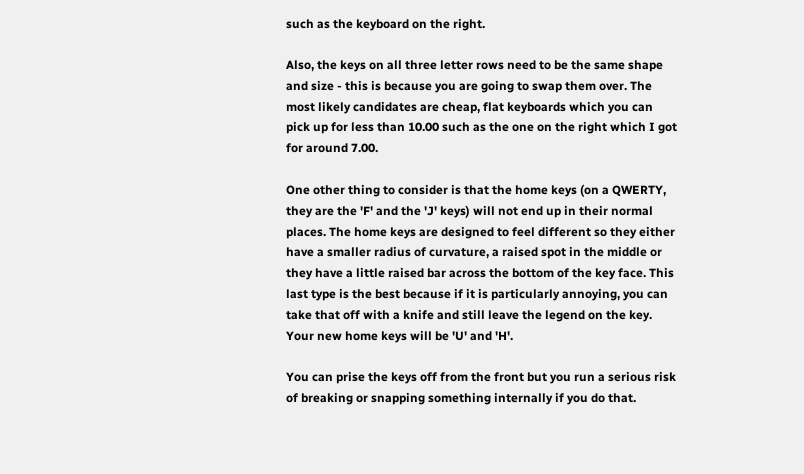such as the keyboard on the right.

Also, the keys on all three letter rows need to be the same shape and size - this is because you are going to swap them over. The most likely candidates are cheap, flat keyboards which you can pick up for less than 10.00 such as the one on the right which I got for around 7.00.

One other thing to consider is that the home keys (on a QWERTY, they are the 'F' and the 'J' keys) will not end up in their normal places. The home keys are designed to feel different so they either have a smaller radius of curvature, a raised spot in the middle or they have a little raised bar across the bottom of the key face. This last type is the best because if it is particularly annoying, you can take that off with a knife and still leave the legend on the key. Your new home keys will be 'U' and 'H'.

You can prise the keys off from the front but you run a serious risk of breaking or snapping something internally if you do that.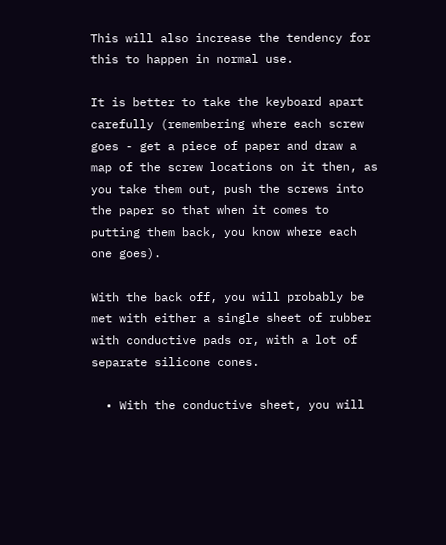This will also increase the tendency for this to happen in normal use.

It is better to take the keyboard apart carefully (remembering where each screw goes - get a piece of paper and draw a map of the screw locations on it then, as you take them out, push the screws into the paper so that when it comes to putting them back, you know where each one goes).

With the back off, you will probably be met with either a single sheet of rubber with conductive pads or, with a lot of separate silicone cones.

  • With the conductive sheet, you will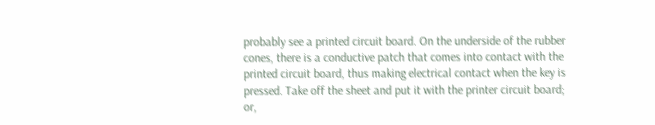probably see a printed circuit board. On the underside of the rubber cones, there is a conductive patch that comes into contact with the printed circuit board, thus making electrical contact when the key is pressed. Take off the sheet and put it with the printer circuit board; or,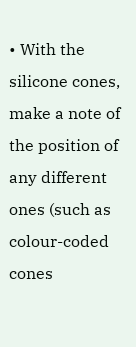• With the silicone cones, make a note of the position of any different ones (such as colour-coded cones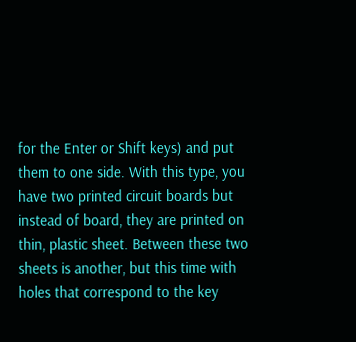for the Enter or Shift keys) and put them to one side. With this type, you have two printed circuit boards but instead of board, they are printed on thin, plastic sheet. Between these two sheets is another, but this time with holes that correspond to the key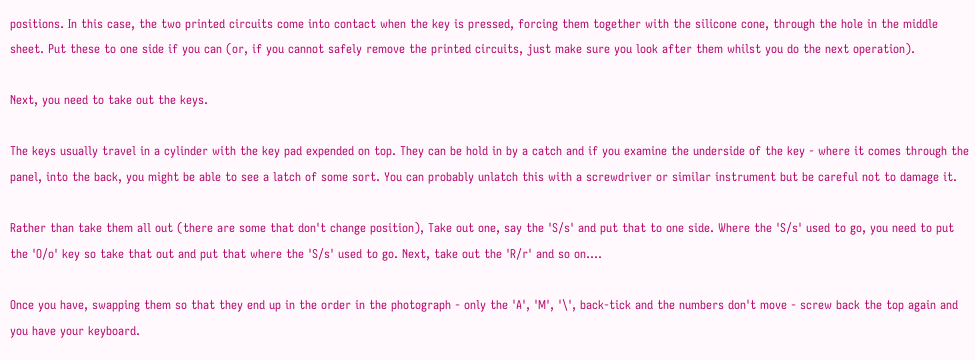positions. In this case, the two printed circuits come into contact when the key is pressed, forcing them together with the silicone cone, through the hole in the middle sheet. Put these to one side if you can (or, if you cannot safely remove the printed circuits, just make sure you look after them whilst you do the next operation).

Next, you need to take out the keys.

The keys usually travel in a cylinder with the key pad expended on top. They can be hold in by a catch and if you examine the underside of the key - where it comes through the panel, into the back, you might be able to see a latch of some sort. You can probably unlatch this with a screwdriver or similar instrument but be careful not to damage it.

Rather than take them all out (there are some that don't change position), Take out one, say the 'S/s' and put that to one side. Where the 'S/s' used to go, you need to put the 'O/o' key so take that out and put that where the 'S/s' used to go. Next, take out the 'R/r' and so on....

Once you have, swapping them so that they end up in the order in the photograph - only the 'A', 'M', '\', back-tick and the numbers don't move - screw back the top again and you have your keyboard.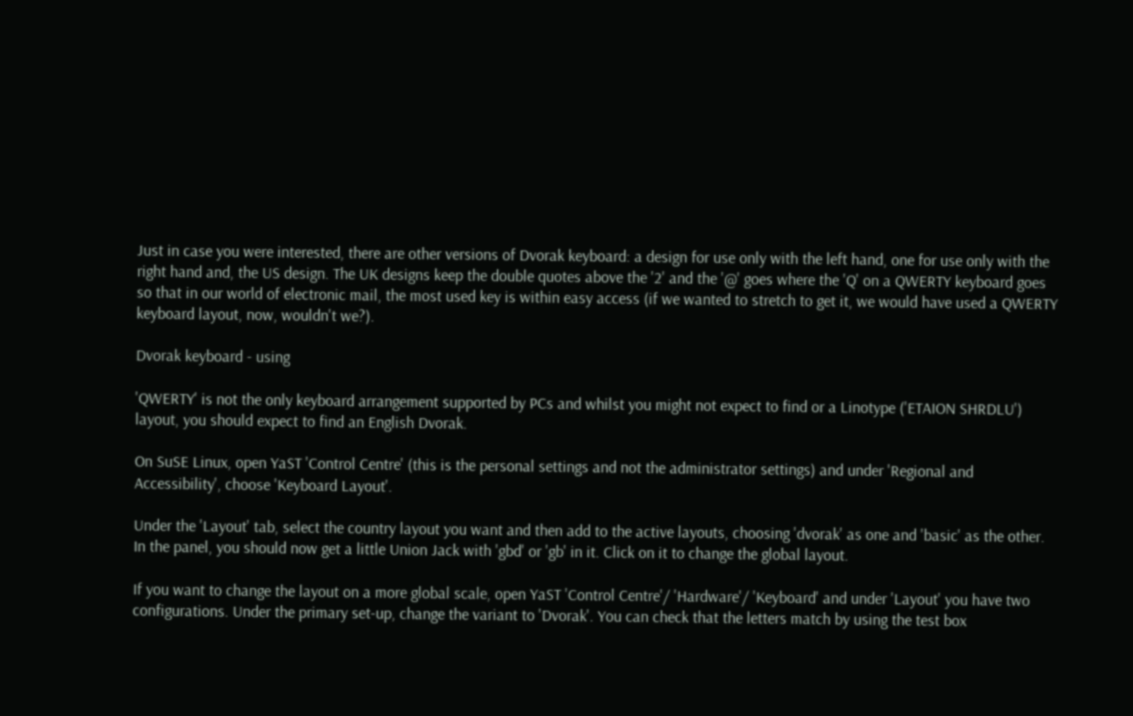Just in case you were interested, there are other versions of Dvorak keyboard: a design for use only with the left hand, one for use only with the right hand and, the US design. The UK designs keep the double quotes above the '2' and the '@' goes where the 'Q' on a QWERTY keyboard goes so that in our world of electronic mail, the most used key is within easy access (if we wanted to stretch to get it, we would have used a QWERTY keyboard layout, now, wouldn't we?).

Dvorak keyboard - using

'QWERTY' is not the only keyboard arrangement supported by PCs and whilst you might not expect to find or a Linotype ('ETAION SHRDLU') layout, you should expect to find an English Dvorak.

On SuSE Linux, open YaST 'Control Centre' (this is the personal settings and not the administrator settings) and under 'Regional and Accessibility', choose 'Keyboard Layout'.

Under the 'Layout' tab, select the country layout you want and then add to the active layouts, choosing 'dvorak' as one and 'basic' as the other.
In the panel, you should now get a little Union Jack with 'gbd' or 'gb' in it. Click on it to change the global layout.

If you want to change the layout on a more global scale, open YaST 'Control Centre'/ 'Hardware'/ 'Keyboard' and under 'Layout' you have two configurations. Under the primary set-up, change the variant to 'Dvorak'. You can check that the letters match by using the test box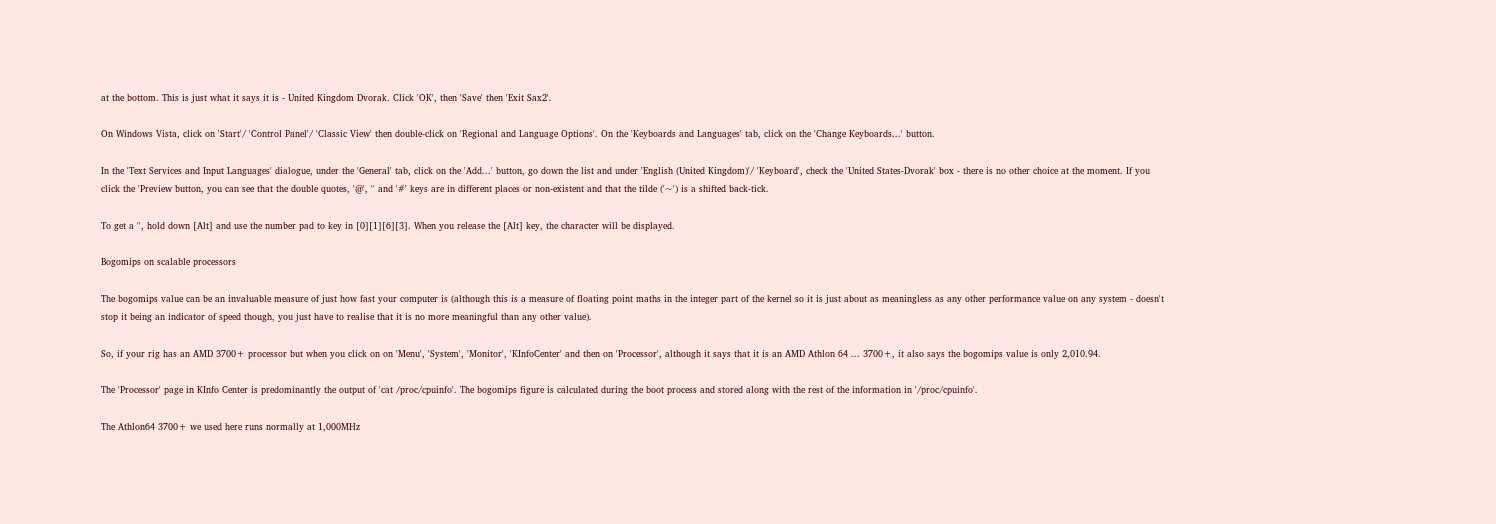at the bottom. This is just what it says it is - United Kingdom Dvorak. Click 'OK', then 'Save' then 'Exit Sax2'.

On Windows Vista, click on 'Start'/ 'Control Panel'/ 'Classic View' then double-click on 'Regional and Language Options'. On the 'Keyboards and Languages' tab, click on the 'Change Keyboards...' button.

In the 'Text Services and Input Languages' dialogue, under the 'General' tab, click on the 'Add...' button, go down the list and under 'English (United Kingdom)'/ 'Keyboard', check the 'United States-Dvorak' box - there is no other choice at the moment. If you click the 'Preview button, you can see that the double quotes, '@', '' and '#' keys are in different places or non-existent and that the tilde ('~') is a shifted back-tick.

To get a '', hold down [Alt] and use the number pad to key in [0][1][6][3]. When you release the [Alt] key, the character will be displayed.

Bogomips on scalable processors

The bogomips value can be an invaluable measure of just how fast your computer is (although this is a measure of floating point maths in the integer part of the kernel so it is just about as meaningless as any other performance value on any system - doesn't stop it being an indicator of speed though, you just have to realise that it is no more meaningful than any other value).

So, if your rig has an AMD 3700+ processor but when you click on on 'Menu', 'System', 'Monitor', 'KInfoCenter' and then on 'Processor', although it says that it is an AMD Athlon 64 ... 3700+, it also says the bogomips value is only 2,010.94.

The 'Processor' page in KInfo Center is predominantly the output of 'cat /proc/cpuinfo'. The bogomips figure is calculated during the boot process and stored along with the rest of the information in '/proc/cpuinfo'.

The Athlon64 3700+ we used here runs normally at 1,000MHz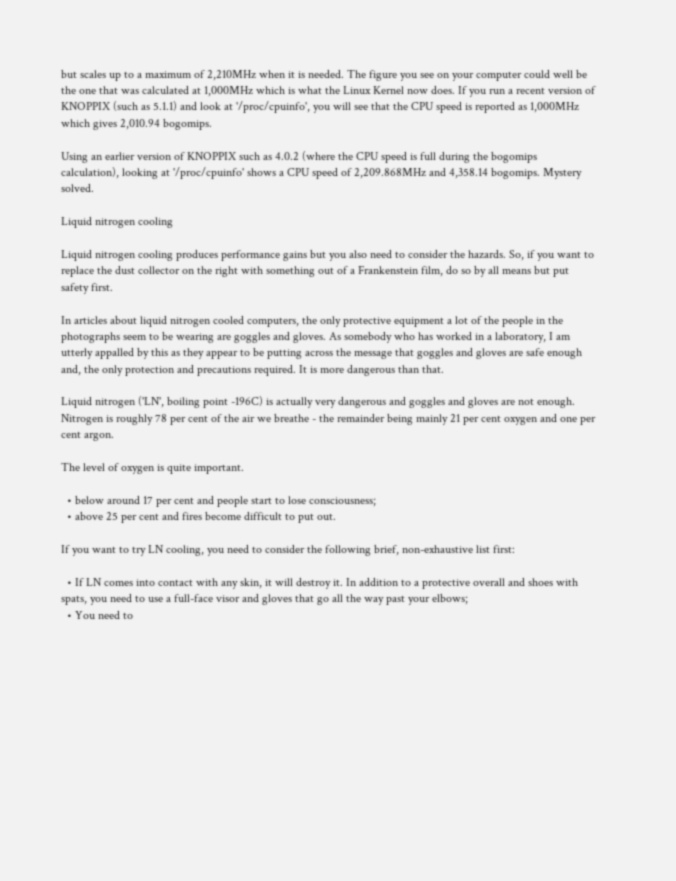but scales up to a maximum of 2,210MHz when it is needed. The figure you see on your computer could well be the one that was calculated at 1,000MHz which is what the Linux Kernel now does. If you run a recent version of KNOPPIX (such as 5.1.1) and look at '/proc/cpuinfo', you will see that the CPU speed is reported as 1,000MHz which gives 2,010.94 bogomips.

Using an earlier version of KNOPPIX such as 4.0.2 (where the CPU speed is full during the bogomips calculation), looking at '/proc/cpuinfo' shows a CPU speed of 2,209.868MHz and 4,358.14 bogomips. Mystery solved.

Liquid nitrogen cooling

Liquid nitrogen cooling produces performance gains but you also need to consider the hazards. So, if you want to replace the dust collector on the right with something out of a Frankenstein film, do so by all means but put safety first.

In articles about liquid nitrogen cooled computers, the only protective equipment a lot of the people in the photographs seem to be wearing are goggles and gloves. As somebody who has worked in a laboratory, I am utterly appalled by this as they appear to be putting across the message that goggles and gloves are safe enough and, the only protection and precautions required. It is more dangerous than that.

Liquid nitrogen ('LN', boiling point -196C) is actually very dangerous and goggles and gloves are not enough. Nitrogen is roughly 78 per cent of the air we breathe - the remainder being mainly 21 per cent oxygen and one per cent argon.

The level of oxygen is quite important.

  • below around 17 per cent and people start to lose consciousness;
  • above 25 per cent and fires become difficult to put out.

If you want to try LN cooling, you need to consider the following brief, non-exhaustive list first:

  • If LN comes into contact with any skin, it will destroy it. In addition to a protective overall and shoes with spats, you need to use a full-face visor and gloves that go all the way past your elbows;
  • You need to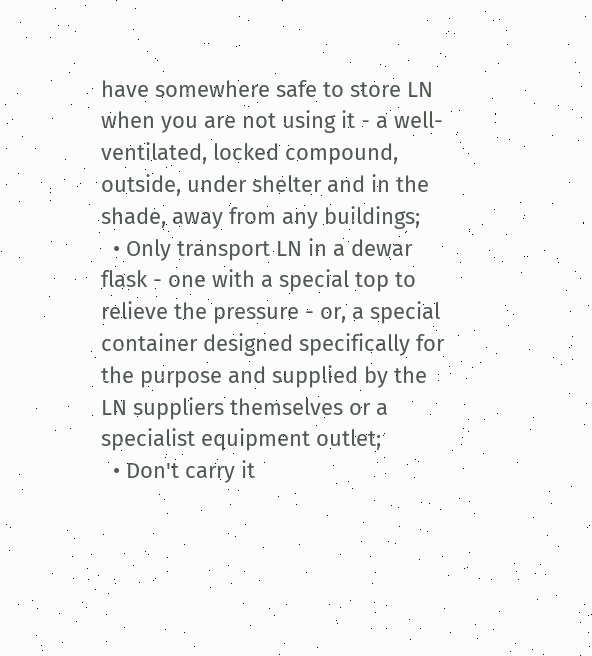have somewhere safe to store LN when you are not using it - a well-ventilated, locked compound, outside, under shelter and in the shade, away from any buildings;
  • Only transport LN in a dewar flask - one with a special top to relieve the pressure - or, a special container designed specifically for the purpose and supplied by the LN suppliers themselves or a specialist equipment outlet;
  • Don't carry it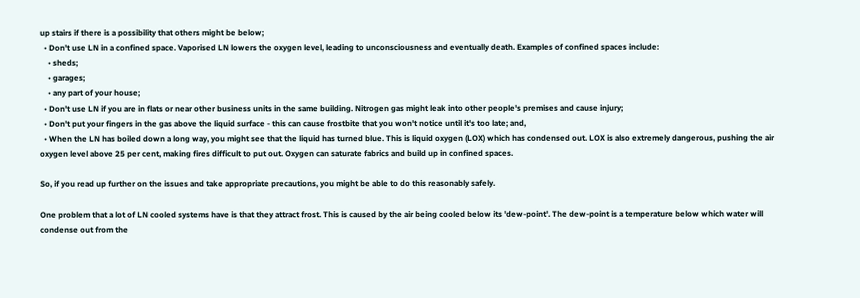up stairs if there is a possibility that others might be below;
  • Don't use LN in a confined space. Vaporised LN lowers the oxygen level, leading to unconsciousness and eventually death. Examples of confined spaces include:
    • sheds;
    • garages;
    • any part of your house;
  • Don't use LN if you are in flats or near other business units in the same building. Nitrogen gas might leak into other people's premises and cause injury;
  • Don't put your fingers in the gas above the liquid surface - this can cause frostbite that you won't notice until it's too late; and,
  • When the LN has boiled down a long way, you might see that the liquid has turned blue. This is liquid oxygen (LOX) which has condensed out. LOX is also extremely dangerous, pushing the air oxygen level above 25 per cent, making fires difficult to put out. Oxygen can saturate fabrics and build up in confined spaces.

So, if you read up further on the issues and take appropriate precautions, you might be able to do this reasonably safely.

One problem that a lot of LN cooled systems have is that they attract frost. This is caused by the air being cooled below its 'dew-point'. The dew-point is a temperature below which water will condense out from the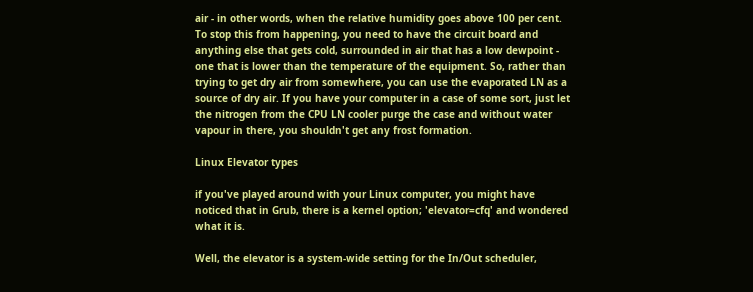air - in other words, when the relative humidity goes above 100 per cent. To stop this from happening, you need to have the circuit board and anything else that gets cold, surrounded in air that has a low dewpoint - one that is lower than the temperature of the equipment. So, rather than trying to get dry air from somewhere, you can use the evaporated LN as a source of dry air. If you have your computer in a case of some sort, just let the nitrogen from the CPU LN cooler purge the case and without water vapour in there, you shouldn't get any frost formation.

Linux Elevator types

if you've played around with your Linux computer, you might have noticed that in Grub, there is a kernel option; 'elevator=cfq' and wondered what it is.

Well, the elevator is a system-wide setting for the In/Out scheduler,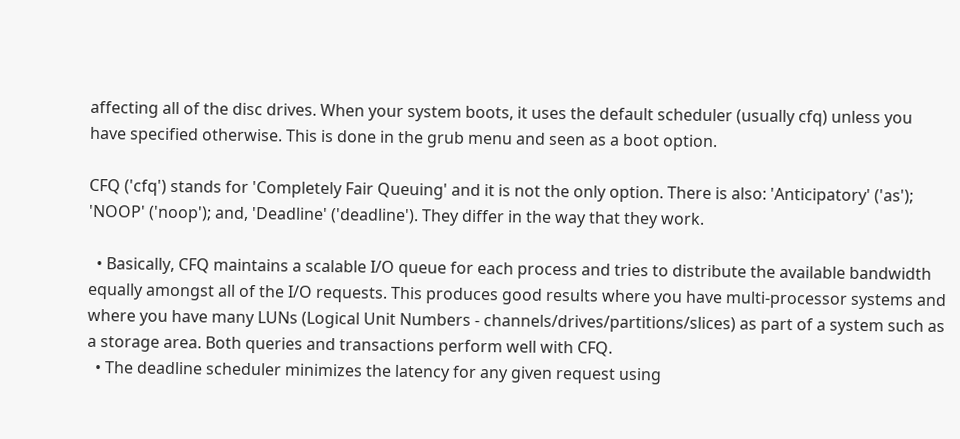affecting all of the disc drives. When your system boots, it uses the default scheduler (usually cfq) unless you have specified otherwise. This is done in the grub menu and seen as a boot option.

CFQ ('cfq') stands for 'Completely Fair Queuing' and it is not the only option. There is also: 'Anticipatory' ('as'); 'NOOP' ('noop'); and, 'Deadline' ('deadline'). They differ in the way that they work.

  • Basically, CFQ maintains a scalable I/O queue for each process and tries to distribute the available bandwidth equally amongst all of the I/O requests. This produces good results where you have multi-processor systems and where you have many LUNs (Logical Unit Numbers - channels/drives/partitions/slices) as part of a system such as a storage area. Both queries and transactions perform well with CFQ.
  • The deadline scheduler minimizes the latency for any given request using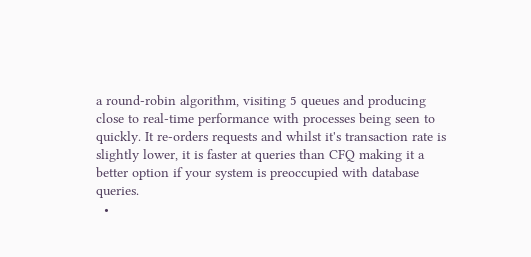a round-robin algorithm, visiting 5 queues and producing close to real-time performance with processes being seen to quickly. It re-orders requests and whilst it's transaction rate is slightly lower, it is faster at queries than CFQ making it a better option if your system is preoccupied with database queries.
  •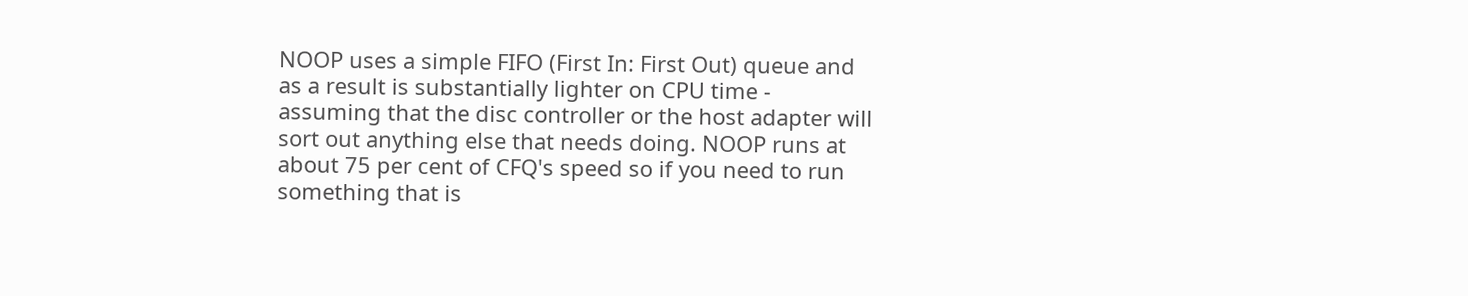NOOP uses a simple FIFO (First In: First Out) queue and as a result is substantially lighter on CPU time - assuming that the disc controller or the host adapter will sort out anything else that needs doing. NOOP runs at about 75 per cent of CFQ's speed so if you need to run something that is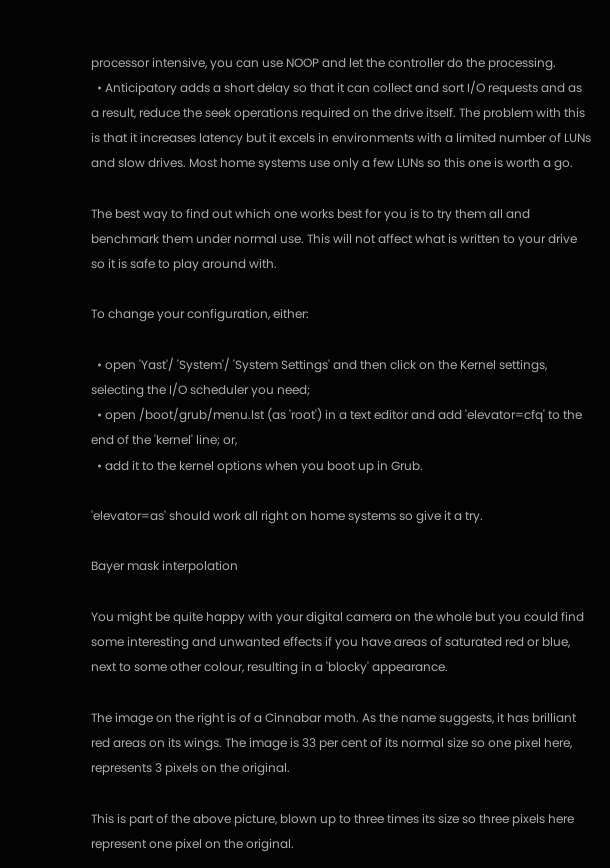processor intensive, you can use NOOP and let the controller do the processing.
  • Anticipatory adds a short delay so that it can collect and sort I/O requests and as a result, reduce the seek operations required on the drive itself. The problem with this is that it increases latency but it excels in environments with a limited number of LUNs and slow drives. Most home systems use only a few LUNs so this one is worth a go.

The best way to find out which one works best for you is to try them all and benchmark them under normal use. This will not affect what is written to your drive so it is safe to play around with.

To change your configuration, either:

  • open 'Yast'/ 'System'/ 'System Settings' and then click on the Kernel settings, selecting the I/O scheduler you need;
  • open /boot/grub/menu.lst (as 'root') in a text editor and add 'elevator=cfq' to the end of the 'kernel' line; or,
  • add it to the kernel options when you boot up in Grub.

'elevator=as' should work all right on home systems so give it a try.

Bayer mask interpolation

You might be quite happy with your digital camera on the whole but you could find some interesting and unwanted effects if you have areas of saturated red or blue, next to some other colour, resulting in a 'blocky' appearance.

The image on the right is of a Cinnabar moth. As the name suggests, it has brilliant red areas on its wings. The image is 33 per cent of its normal size so one pixel here, represents 3 pixels on the original.

This is part of the above picture, blown up to three times its size so three pixels here represent one pixel on the original.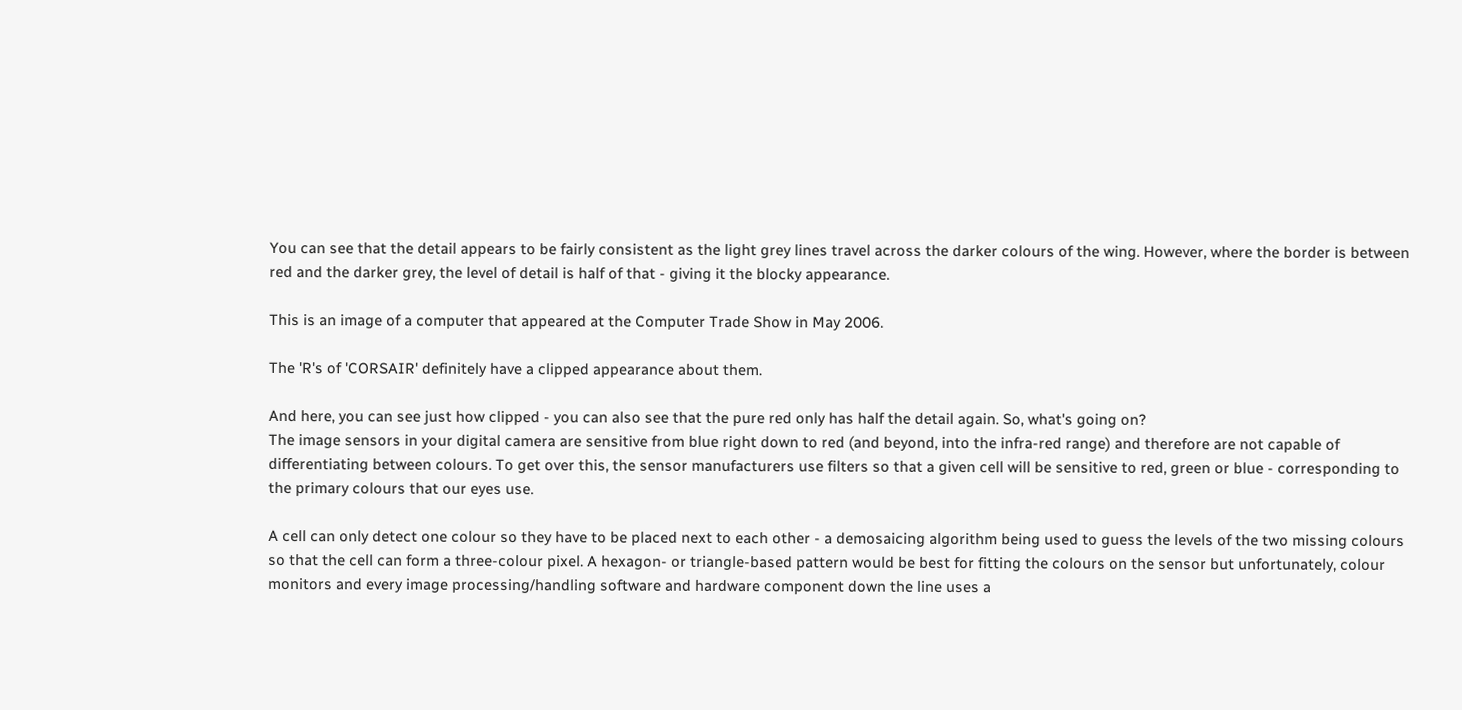You can see that the detail appears to be fairly consistent as the light grey lines travel across the darker colours of the wing. However, where the border is between red and the darker grey, the level of detail is half of that - giving it the blocky appearance.

This is an image of a computer that appeared at the Computer Trade Show in May 2006.

The 'R's of 'CORSAIR' definitely have a clipped appearance about them.

And here, you can see just how clipped - you can also see that the pure red only has half the detail again. So, what's going on?
The image sensors in your digital camera are sensitive from blue right down to red (and beyond, into the infra-red range) and therefore are not capable of differentiating between colours. To get over this, the sensor manufacturers use filters so that a given cell will be sensitive to red, green or blue - corresponding to the primary colours that our eyes use.

A cell can only detect one colour so they have to be placed next to each other - a demosaicing algorithm being used to guess the levels of the two missing colours so that the cell can form a three-colour pixel. A hexagon- or triangle-based pattern would be best for fitting the colours on the sensor but unfortunately, colour monitors and every image processing/handling software and hardware component down the line uses a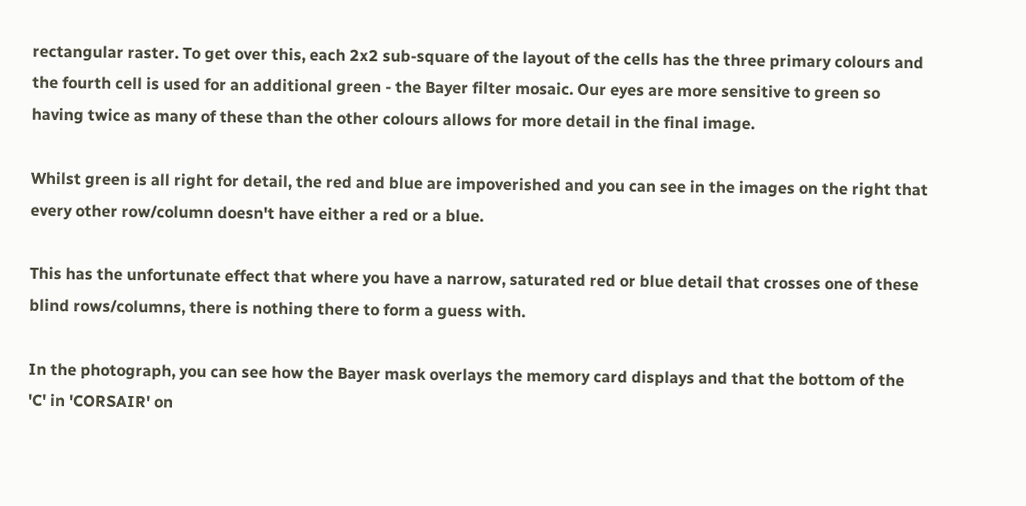rectangular raster. To get over this, each 2x2 sub-square of the layout of the cells has the three primary colours and the fourth cell is used for an additional green - the Bayer filter mosaic. Our eyes are more sensitive to green so having twice as many of these than the other colours allows for more detail in the final image.

Whilst green is all right for detail, the red and blue are impoverished and you can see in the images on the right that every other row/column doesn't have either a red or a blue.

This has the unfortunate effect that where you have a narrow, saturated red or blue detail that crosses one of these blind rows/columns, there is nothing there to form a guess with.

In the photograph, you can see how the Bayer mask overlays the memory card displays and that the bottom of the 'C' in 'CORSAIR' on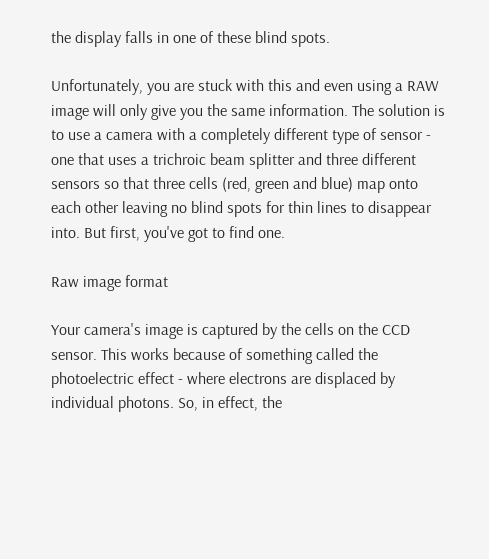the display falls in one of these blind spots.

Unfortunately, you are stuck with this and even using a RAW image will only give you the same information. The solution is to use a camera with a completely different type of sensor - one that uses a trichroic beam splitter and three different sensors so that three cells (red, green and blue) map onto each other leaving no blind spots for thin lines to disappear into. But first, you've got to find one.

Raw image format

Your camera's image is captured by the cells on the CCD sensor. This works because of something called the photoelectric effect - where electrons are displaced by individual photons. So, in effect, the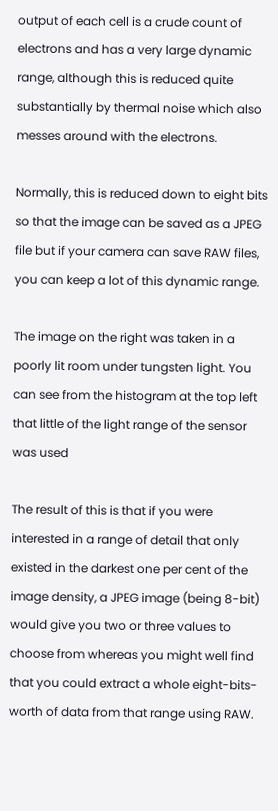output of each cell is a crude count of electrons and has a very large dynamic range, although this is reduced quite substantially by thermal noise which also messes around with the electrons.

Normally, this is reduced down to eight bits so that the image can be saved as a JPEG file but if your camera can save RAW files, you can keep a lot of this dynamic range.

The image on the right was taken in a poorly lit room under tungsten light. You can see from the histogram at the top left that little of the light range of the sensor was used

The result of this is that if you were interested in a range of detail that only existed in the darkest one per cent of the image density, a JPEG image (being 8-bit) would give you two or three values to choose from whereas you might well find that you could extract a whole eight-bits-worth of data from that range using RAW.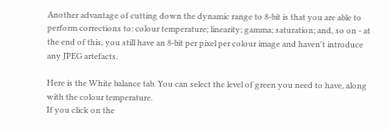Another advantage of cutting down the dynamic range to 8-bit is that you are able to perform corrections to: colour temperature; linearity; gamma; saturation; and, so on - at the end of this, you still have an 8-bit per pixel per colour image and haven't introduce any JPEG artefacts.

Here is the White balance tab. You can select the level of green you need to have, along with the colour temperature.
If you click on the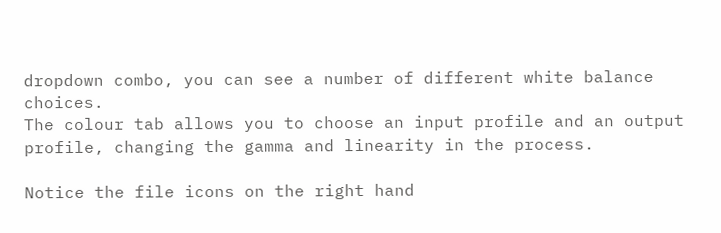dropdown combo, you can see a number of different white balance choices.
The colour tab allows you to choose an input profile and an output profile, changing the gamma and linearity in the process.

Notice the file icons on the right hand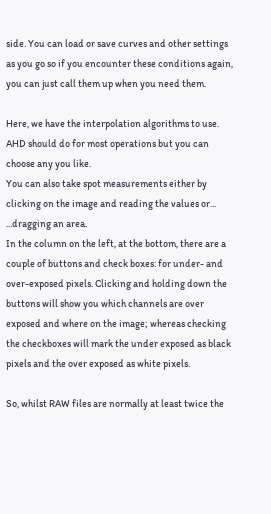side. You can load or save curves and other settings as you go so if you encounter these conditions again, you can just call them up when you need them.

Here, we have the interpolation algorithms to use. AHD should do for most operations but you can choose any you like.
You can also take spot measurements either by clicking on the image and reading the values or...
...dragging an area.
In the column on the left, at the bottom, there are a couple of buttons and check boxes: for under- and over-exposed pixels. Clicking and holding down the buttons will show you which channels are over exposed and where on the image; whereas checking the checkboxes will mark the under exposed as black pixels and the over exposed as white pixels.

So, whilst RAW files are normally at least twice the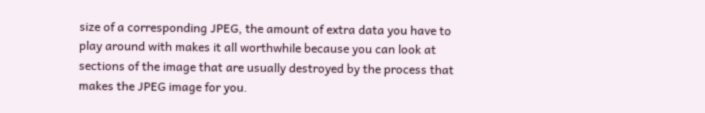size of a corresponding JPEG, the amount of extra data you have to play around with makes it all worthwhile because you can look at sections of the image that are usually destroyed by the process that makes the JPEG image for you.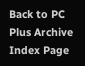Back to PC Plus Archive Index Page